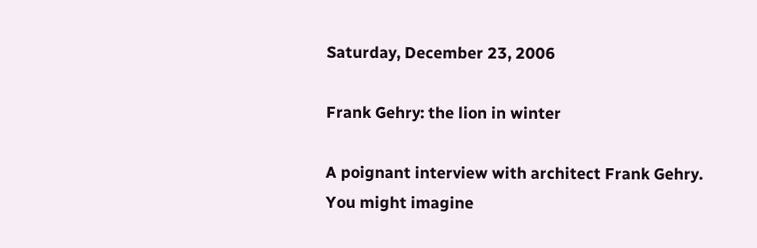Saturday, December 23, 2006

Frank Gehry: the lion in winter

A poignant interview with architect Frank Gehry. You might imagine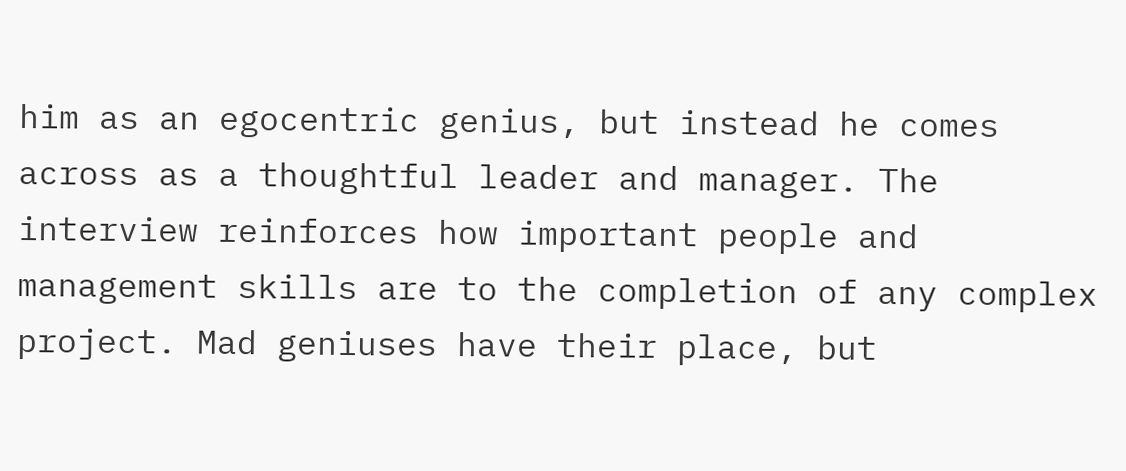him as an egocentric genius, but instead he comes across as a thoughtful leader and manager. The interview reinforces how important people and management skills are to the completion of any complex project. Mad geniuses have their place, but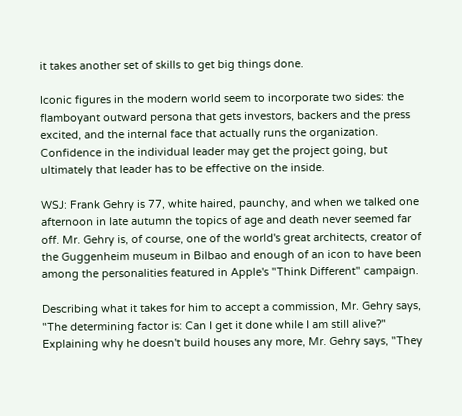it takes another set of skills to get big things done.

Iconic figures in the modern world seem to incorporate two sides: the flamboyant outward persona that gets investors, backers and the press excited, and the internal face that actually runs the organization. Confidence in the individual leader may get the project going, but ultimately that leader has to be effective on the inside.

WSJ: Frank Gehry is 77, white haired, paunchy, and when we talked one afternoon in late autumn the topics of age and death never seemed far off. Mr. Gehry is, of course, one of the world's great architects, creator of the Guggenheim museum in Bilbao and enough of an icon to have been among the personalities featured in Apple's "Think Different" campaign.

Describing what it takes for him to accept a commission, Mr. Gehry says, "The determining factor is: Can I get it done while I am still alive?" Explaining why he doesn't build houses any more, Mr. Gehry says, "They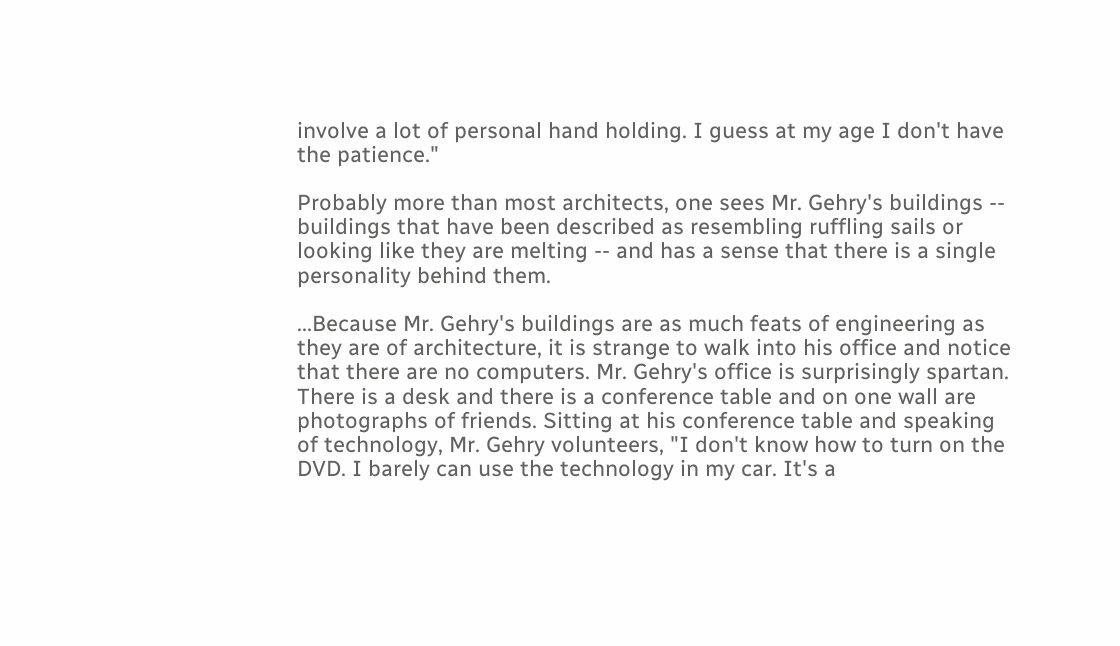involve a lot of personal hand holding. I guess at my age I don't have the patience."

Probably more than most architects, one sees Mr. Gehry's buildings -- buildings that have been described as resembling ruffling sails or looking like they are melting -- and has a sense that there is a single personality behind them.

...Because Mr. Gehry's buildings are as much feats of engineering as they are of architecture, it is strange to walk into his office and notice that there are no computers. Mr. Gehry's office is surprisingly spartan. There is a desk and there is a conference table and on one wall are photographs of friends. Sitting at his conference table and speaking of technology, Mr. Gehry volunteers, "I don't know how to turn on the DVD. I barely can use the technology in my car. It's a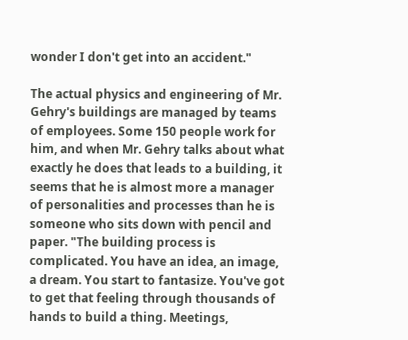wonder I don't get into an accident."

The actual physics and engineering of Mr. Gehry's buildings are managed by teams of employees. Some 150 people work for him, and when Mr. Gehry talks about what exactly he does that leads to a building, it seems that he is almost more a manager of personalities and processes than he is someone who sits down with pencil and paper. "The building process is complicated. You have an idea, an image, a dream. You start to fantasize. You've got to get that feeling through thousands of hands to build a thing. Meetings,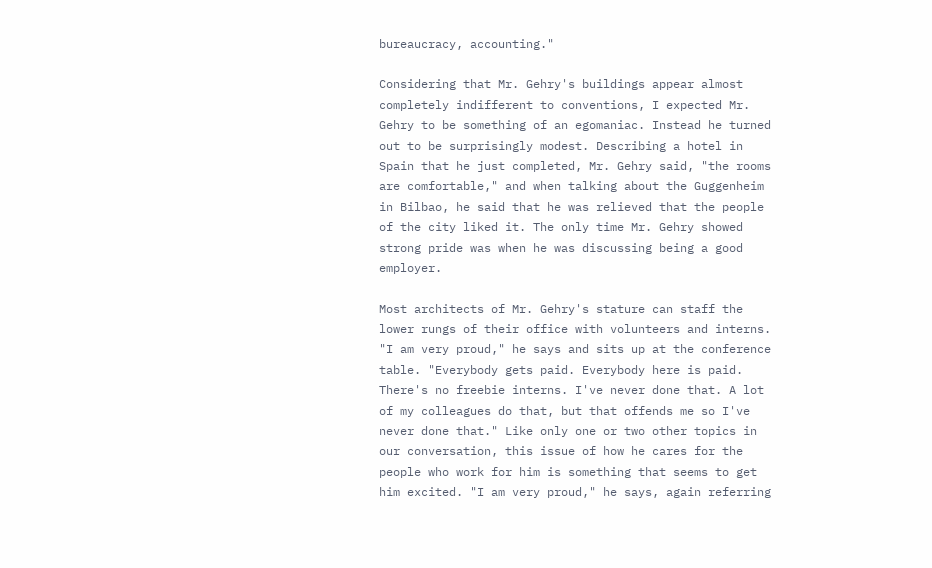bureaucracy, accounting."

Considering that Mr. Gehry's buildings appear almost completely indifferent to conventions, I expected Mr. Gehry to be something of an egomaniac. Instead he turned out to be surprisingly modest. Describing a hotel in Spain that he just completed, Mr. Gehry said, "the rooms are comfortable," and when talking about the Guggenheim in Bilbao, he said that he was relieved that the people of the city liked it. The only time Mr. Gehry showed strong pride was when he was discussing being a good employer.

Most architects of Mr. Gehry's stature can staff the lower rungs of their office with volunteers and interns. "I am very proud," he says and sits up at the conference table. "Everybody gets paid. Everybody here is paid. There's no freebie interns. I've never done that. A lot of my colleagues do that, but that offends me so I've never done that." Like only one or two other topics in our conversation, this issue of how he cares for the people who work for him is something that seems to get him excited. "I am very proud," he says, again referring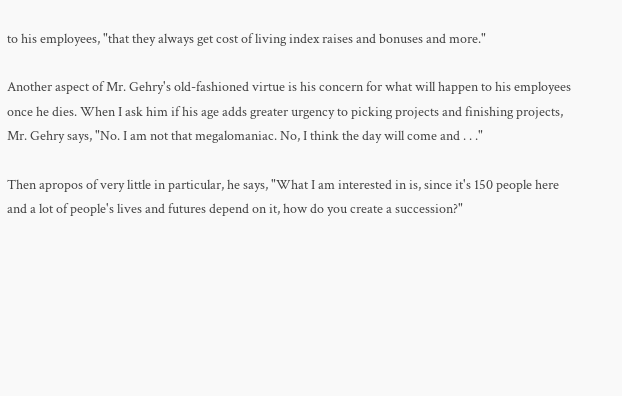to his employees, "that they always get cost of living index raises and bonuses and more."

Another aspect of Mr. Gehry's old-fashioned virtue is his concern for what will happen to his employees once he dies. When I ask him if his age adds greater urgency to picking projects and finishing projects, Mr. Gehry says, "No. I am not that megalomaniac. No, I think the day will come and . . ."

Then apropos of very little in particular, he says, "What I am interested in is, since it's 150 people here and a lot of people's lives and futures depend on it, how do you create a succession?"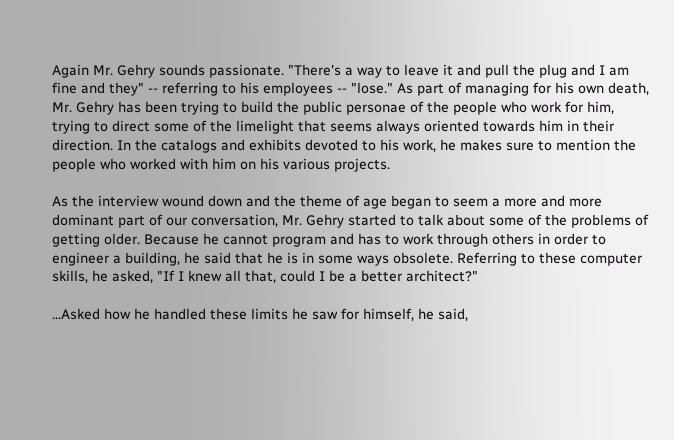Again Mr. Gehry sounds passionate. "There's a way to leave it and pull the plug and I am fine and they" -- referring to his employees -- "lose." As part of managing for his own death, Mr. Gehry has been trying to build the public personae of the people who work for him, trying to direct some of the limelight that seems always oriented towards him in their direction. In the catalogs and exhibits devoted to his work, he makes sure to mention the people who worked with him on his various projects.

As the interview wound down and the theme of age began to seem a more and more dominant part of our conversation, Mr. Gehry started to talk about some of the problems of getting older. Because he cannot program and has to work through others in order to engineer a building, he said that he is in some ways obsolete. Referring to these computer skills, he asked, "If I knew all that, could I be a better architect?"

...Asked how he handled these limits he saw for himself, he said,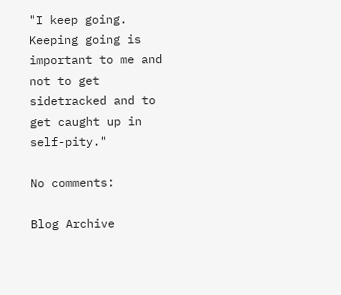"I keep going. Keeping going is important to me and not to get sidetracked and to get caught up in self-pity."

No comments:

Blog Archive